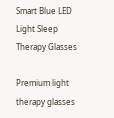Smart Blue LED Light Sleep Therapy Glasses

Premium light therapy glasses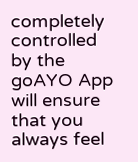completely controlled by the goAYO App will ensure that you always feel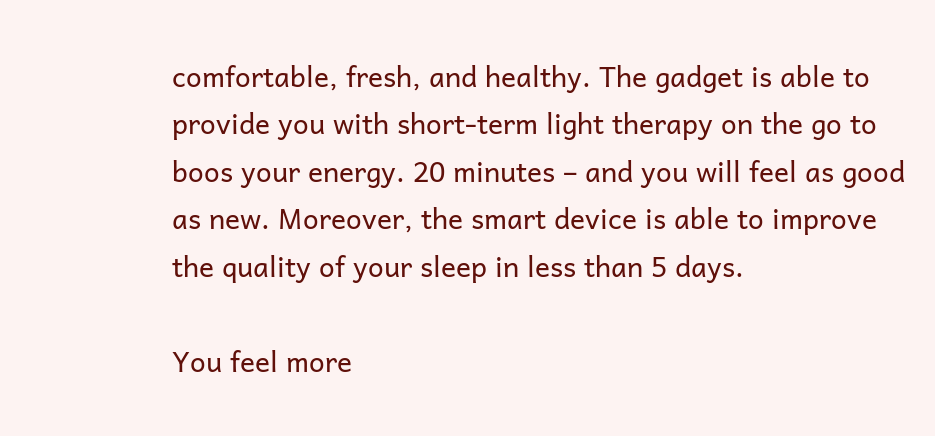comfortable, fresh, and healthy. The gadget is able to provide you with short-term light therapy on the go to boos your energy. 20 minutes – and you will feel as good as new. Moreover, the smart device is able to improve the quality of your sleep in less than 5 days.

You feel more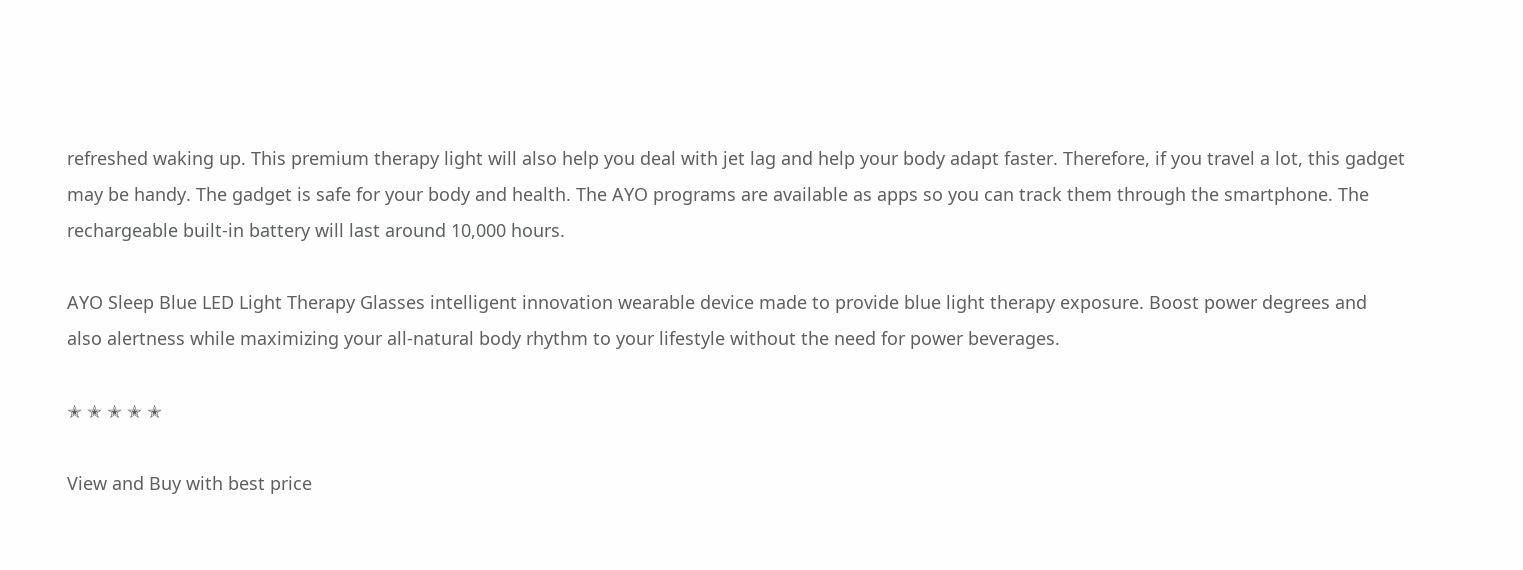refreshed waking up. This premium therapy light will also help you deal with jet lag and help your body adapt faster. Therefore, if you travel a lot, this gadget may be handy. The gadget is safe for your body and health. The AYO programs are available as apps so you can track them through the smartphone. The rechargeable built-in battery will last around 10,000 hours.

AYO Sleep Blue LED Light Therapy Glasses intelligent innovation wearable device made to provide blue light therapy exposure. Boost power degrees and also alertness while maximizing your all-natural body rhythm to your lifestyle without the need for power beverages.

✭ ✭ ✭ ✭ ✭

View and Buy with best price